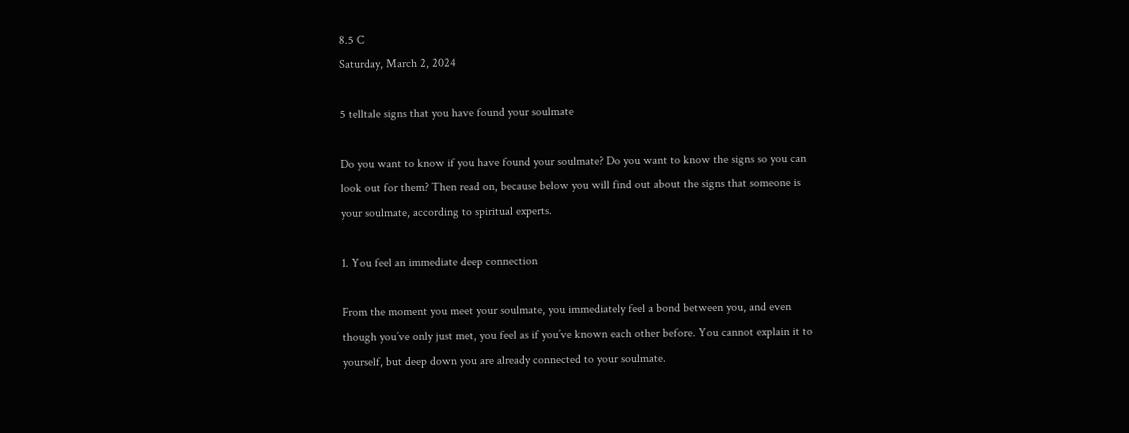8.5 C
Saturday, March 2, 2024

5 telltale signs that you have found your soulmate

Do you want to know if you have found your soulmate? Do you want to know the signs so you can look out for them? Then read on, because below you will find out about the signs that someone is your soulmate, according to spiritual experts.

1. You feel an immediate deep connection

From the moment you meet your soulmate, you immediately feel a bond between you, and even though you’ve only just met, you feel as if you’ve known each other before. You cannot explain it to yourself, but deep down you are already connected to your soulmate.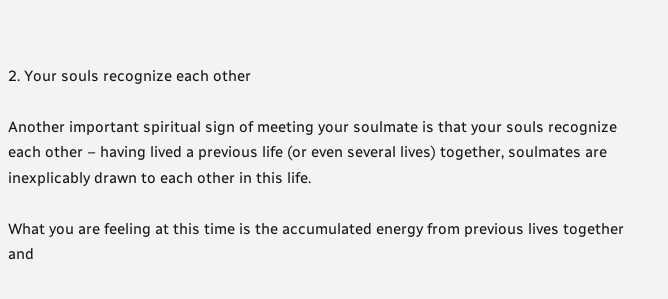2. Your souls recognize each other

Another important spiritual sign of meeting your soulmate is that your souls recognize each other – having lived a previous life (or even several lives) together, soulmates are inexplicably drawn to each other in this life.

What you are feeling at this time is the accumulated energy from previous lives together and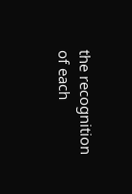the recognition of each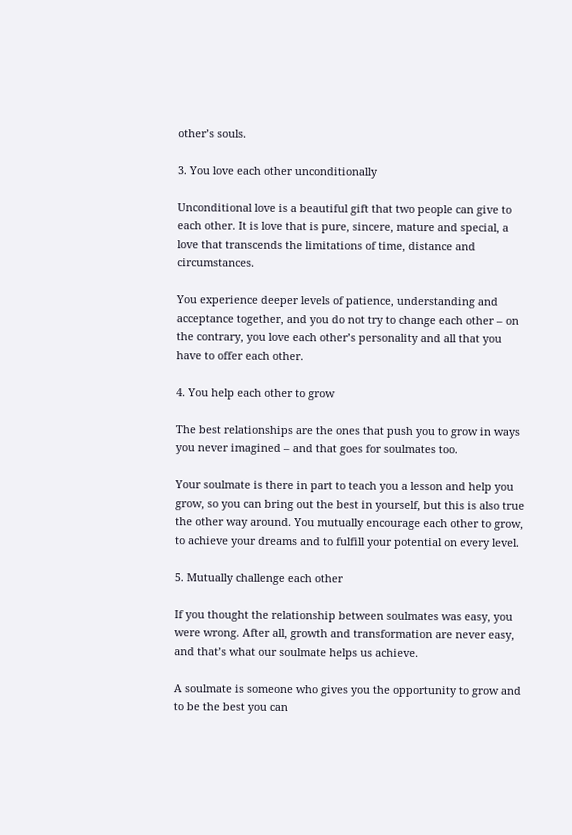other’s souls.

3. You love each other unconditionally

Unconditional love is a beautiful gift that two people can give to each other. It is love that is pure, sincere, mature and special, a love that transcends the limitations of time, distance and circumstances.

You experience deeper levels of patience, understanding and acceptance together, and you do not try to change each other – on the contrary, you love each other’s personality and all that you have to offer each other.

4. You help each other to grow

The best relationships are the ones that push you to grow in ways you never imagined – and that goes for soulmates too.

Your soulmate is there in part to teach you a lesson and help you grow, so you can bring out the best in yourself, but this is also true the other way around. You mutually encourage each other to grow, to achieve your dreams and to fulfill your potential on every level.

5. Mutually challenge each other

If you thought the relationship between soulmates was easy, you were wrong. After all, growth and transformation are never easy, and that’s what our soulmate helps us achieve.

A soulmate is someone who gives you the opportunity to grow and to be the best you can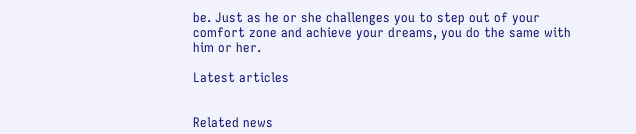be. Just as he or she challenges you to step out of your comfort zone and achieve your dreams, you do the same with him or her.

Latest articles


Related news